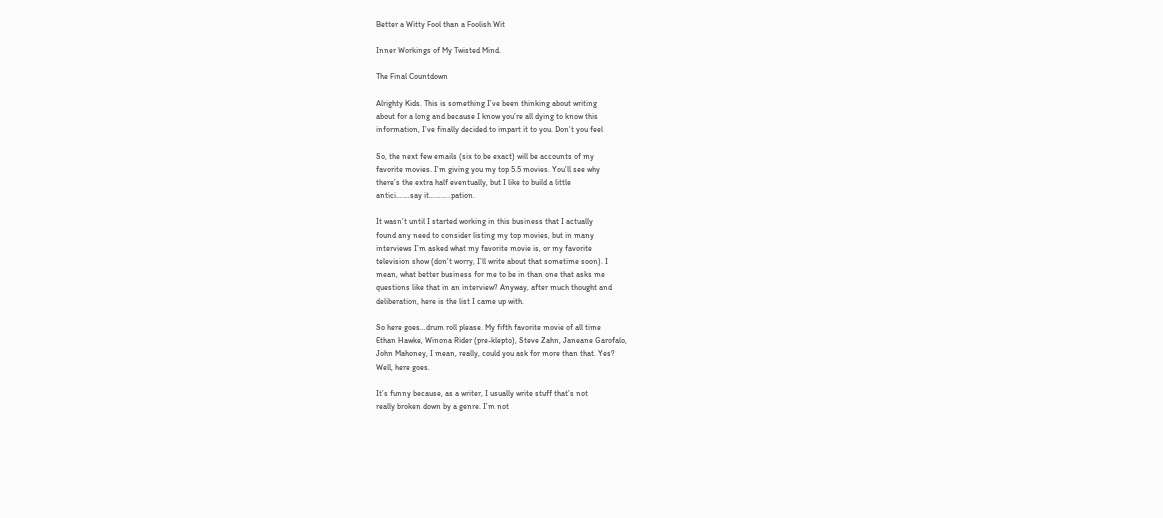Better a Witty Fool than a Foolish Wit

Inner Workings of My Twisted Mind.

The Final Countdown

Alrighty Kids. This is something I’ve been thinking about writing
about for a long and because I know you’re all dying to know this
information, I’ve finally decided to impart it to you. Don’t you feel

So, the next few emails (six to be exact) will be accounts of my
favorite movies. I’m giving you my top 5.5 movies. You’ll see why
there’s the extra half eventually, but I like to build a little
antici…….say it………..pation.

It wasn’t until I started working in this business that I actually
found any need to consider listing my top movies, but in many
interviews I’m asked what my favorite movie is, or my favorite
television show (don’t worry, I’ll write about that sometime soon). I
mean, what better business for me to be in than one that asks me
questions like that in an interview? Anyway, after much thought and
deliberation, here is the list I came up with.

So here goes…drum roll please. My fifth favorite movie of all time
Ethan Hawke, Winona Rider (pre-klepto), Steve Zahn, Janeane Garofalo,
John Mahoney, I mean, really, could you ask for more than that. Yes?
Well, here goes.

It’s funny because, as a writer, I usually write stuff that’s not
really broken down by a genre. I’m not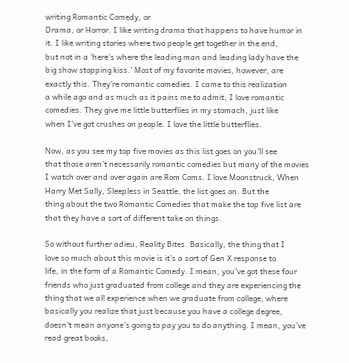writing Romantic Comedy, or
Drama, or Horror. I like writing drama that happens to have humor in
it. I like writing stories where two people get together in the end,
but not in a ‘here’s where the leading man and leading lady have the
big show stopping kiss.’ Most of my favorite movies, however, are
exactly this. They’re romantic comedies. I came to this realization
a while ago and as much as it pains me to admit, I love romantic
comedies. They give me little butterflies in my stomach, just like
when I’ve got crushes on people. I love the little butterflies.

Now, as you see my top five movies as this list goes on you’ll see
that those aren’t necessarily romantic comedies but many of the movies
I watch over and over again are Rom Coms. I love Moonstruck, When
Harry Met Sally, Sleepless in Seattle, the list goes on. But the
thing about the two Romantic Comedies that make the top five list are
that they have a sort of different take on things.

So without further adieu, Reality Bites. Basically, the thing that I
love so much about this movie is it’s a sort of Gen X response to
life, in the form of a Romantic Comedy. I mean, you’ve got these four
friends who just graduated from college and they are experiencing the
thing that we all experience when we graduate from college, where
basically you realize that just because you have a college degree,
doesn’t mean anyone’s going to pay you to do anything. I mean, you’ve
read great books,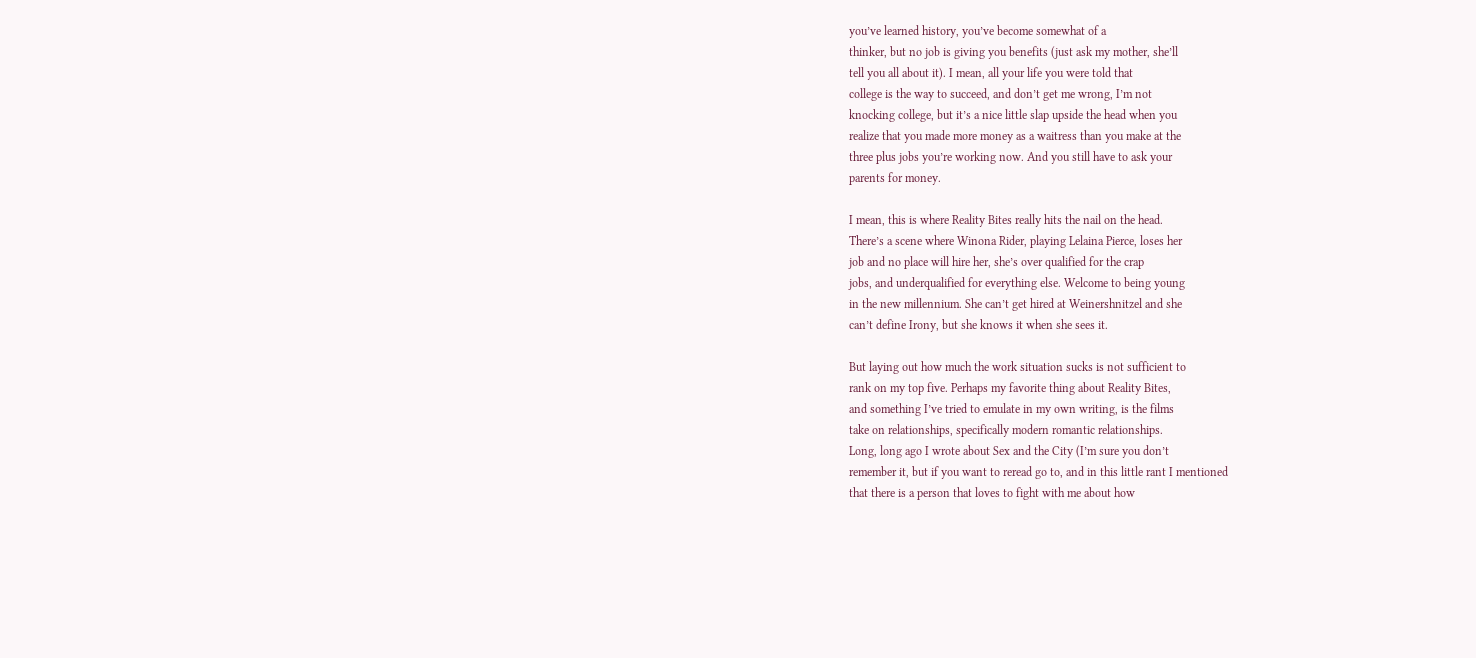you’ve learned history, you’ve become somewhat of a
thinker, but no job is giving you benefits (just ask my mother, she’ll
tell you all about it). I mean, all your life you were told that
college is the way to succeed, and don’t get me wrong, I’m not
knocking college, but it’s a nice little slap upside the head when you
realize that you made more money as a waitress than you make at the
three plus jobs you’re working now. And you still have to ask your
parents for money.

I mean, this is where Reality Bites really hits the nail on the head.
There’s a scene where Winona Rider, playing Lelaina Pierce, loses her
job and no place will hire her, she’s over qualified for the crap
jobs, and underqualified for everything else. Welcome to being young
in the new millennium. She can’t get hired at Weinershnitzel and she
can’t define Irony, but she knows it when she sees it.

But laying out how much the work situation sucks is not sufficient to
rank on my top five. Perhaps my favorite thing about Reality Bites,
and something I’ve tried to emulate in my own writing, is the films
take on relationships, specifically modern romantic relationships.
Long, long ago I wrote about Sex and the City (I’m sure you don’t
remember it, but if you want to reread go to, and in this little rant I mentioned
that there is a person that loves to fight with me about how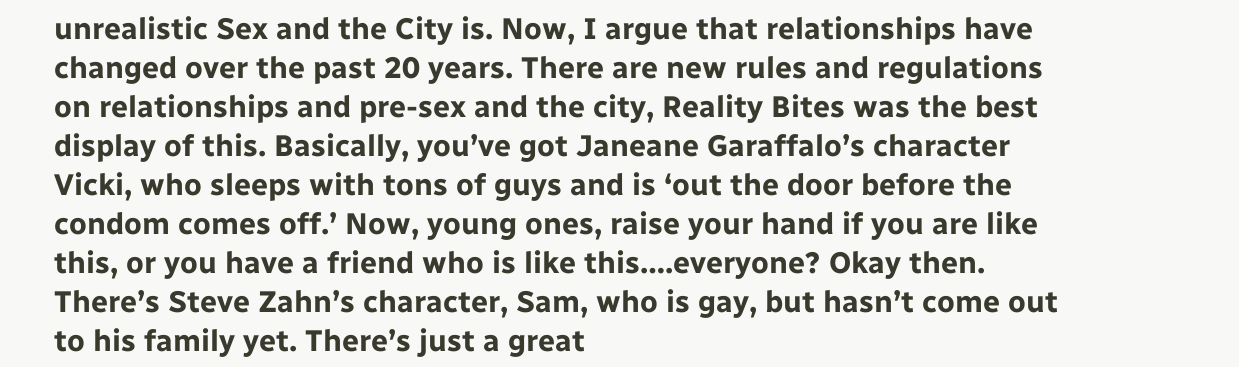unrealistic Sex and the City is. Now, I argue that relationships have
changed over the past 20 years. There are new rules and regulations
on relationships and pre-sex and the city, Reality Bites was the best
display of this. Basically, you’ve got Janeane Garaffalo’s character
Vicki, who sleeps with tons of guys and is ‘out the door before the
condom comes off.’ Now, young ones, raise your hand if you are like
this, or you have a friend who is like this….everyone? Okay then.
There’s Steve Zahn’s character, Sam, who is gay, but hasn’t come out
to his family yet. There’s just a great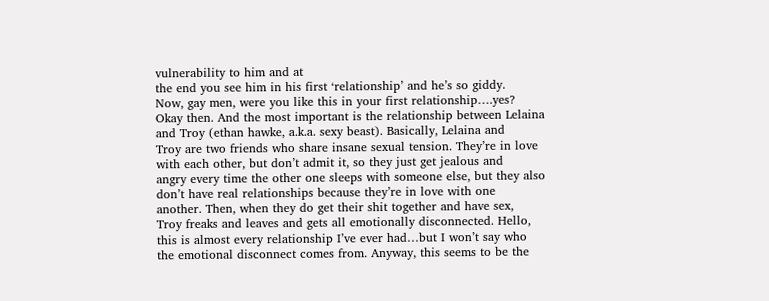vulnerability to him and at
the end you see him in his first ‘relationship’ and he’s so giddy.
Now, gay men, were you like this in your first relationship….yes?
Okay then. And the most important is the relationship between Lelaina
and Troy (ethan hawke, a.k.a. sexy beast). Basically, Lelaina and
Troy are two friends who share insane sexual tension. They’re in love
with each other, but don’t admit it, so they just get jealous and
angry every time the other one sleeps with someone else, but they also
don’t have real relationships because they’re in love with one
another. Then, when they do get their shit together and have sex,
Troy freaks and leaves and gets all emotionally disconnected. Hello,
this is almost every relationship I’ve ever had…but I won’t say who
the emotional disconnect comes from. Anyway, this seems to be the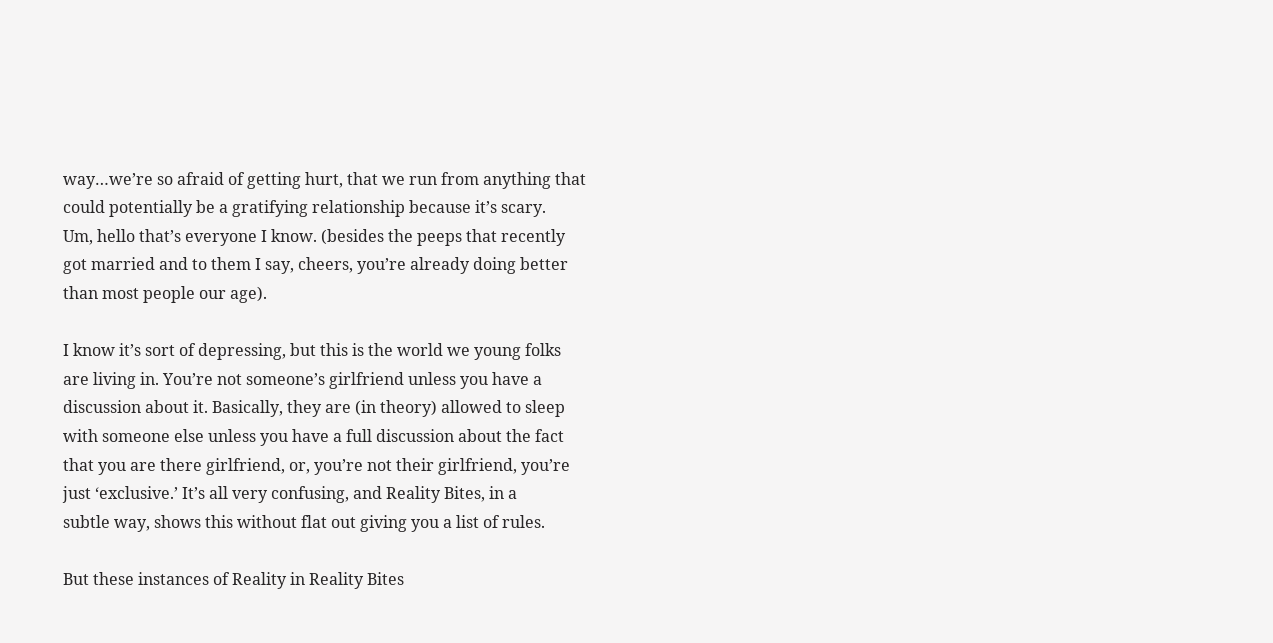way…we’re so afraid of getting hurt, that we run from anything that
could potentially be a gratifying relationship because it’s scary.
Um, hello that’s everyone I know. (besides the peeps that recently
got married and to them I say, cheers, you’re already doing better
than most people our age).

I know it’s sort of depressing, but this is the world we young folks
are living in. You’re not someone’s girlfriend unless you have a
discussion about it. Basically, they are (in theory) allowed to sleep
with someone else unless you have a full discussion about the fact
that you are there girlfriend, or, you’re not their girlfriend, you’re
just ‘exclusive.’ It’s all very confusing, and Reality Bites, in a
subtle way, shows this without flat out giving you a list of rules.

But these instances of Reality in Reality Bites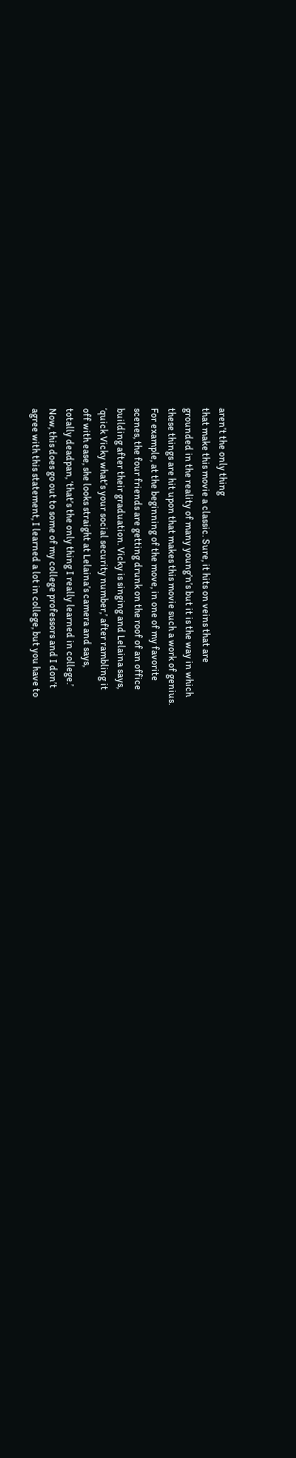aren’t the only thing
that make this movie a classic. Sure, it hits on veins that are
grounded in the reality of many young’n’s but it is the way in which
these things are hit upon that makes this movie such a work of genius.
For example, at the beginning of the move, in one of my favorite
scenes, the four friends are getting drunk on the roof of an office
building after their graduation. Vicky is singing and Lelaina says,
‘quick Vicky what’s your social security number,’ after rambling it
off with ease, she looks straight at Lelaina’s camera and says,
totally deadpan, ‘that’s the only thing I really learned in college.’
Now, this does go out to some of my college professors and I don’t
agree with this statement, I learned a lot in college, but you have to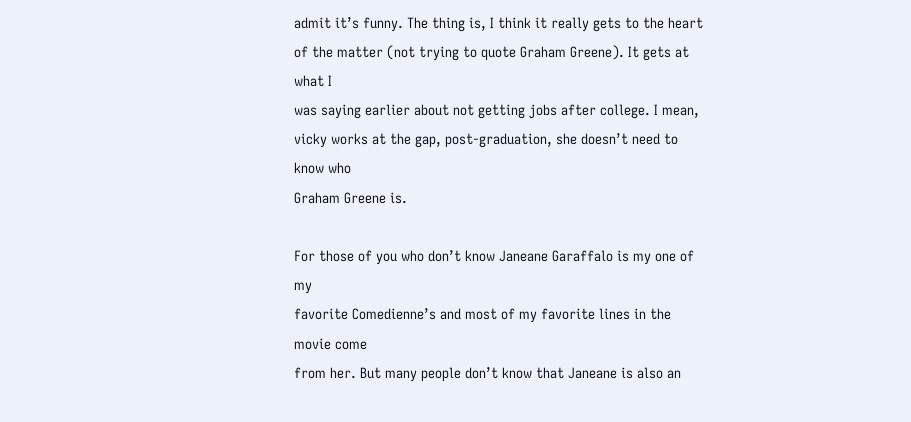admit it’s funny. The thing is, I think it really gets to the heart
of the matter (not trying to quote Graham Greene). It gets at what I
was saying earlier about not getting jobs after college. I mean,
vicky works at the gap, post-graduation, she doesn’t need to know who
Graham Greene is.

For those of you who don’t know Janeane Garaffalo is my one of my
favorite Comedienne’s and most of my favorite lines in the movie come
from her. But many people don’t know that Janeane is also an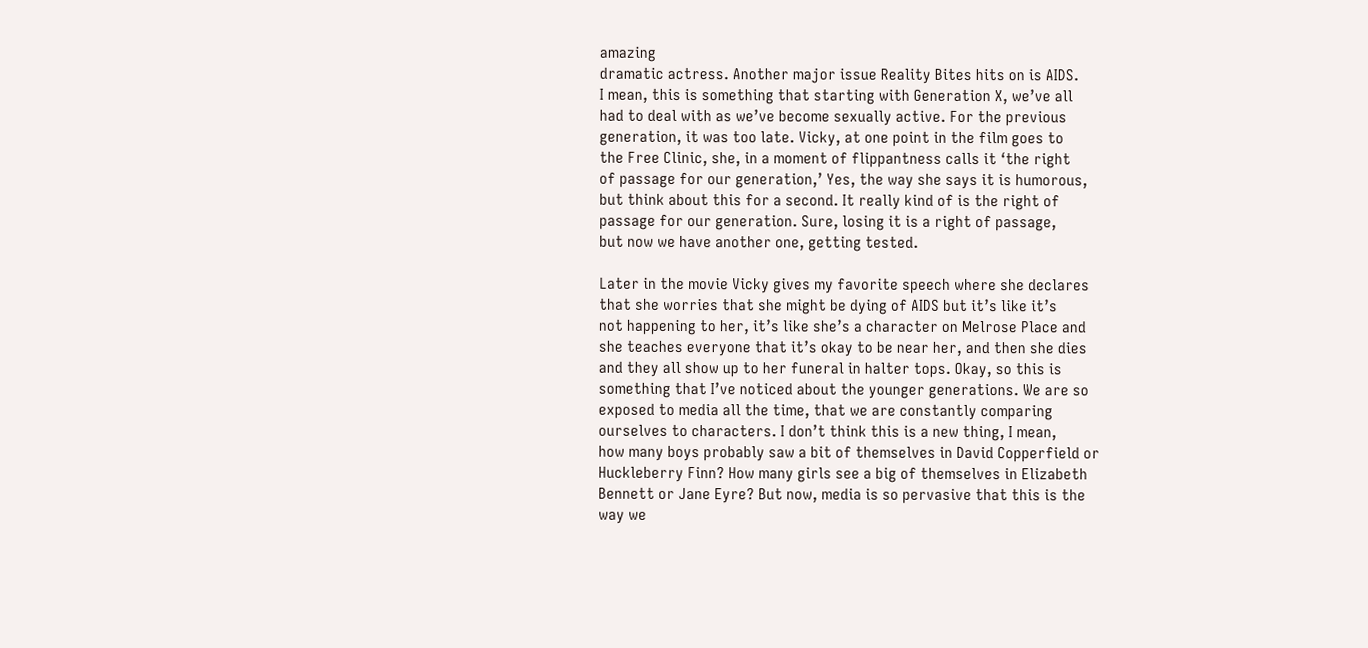amazing
dramatic actress. Another major issue Reality Bites hits on is AIDS.
I mean, this is something that starting with Generation X, we’ve all
had to deal with as we’ve become sexually active. For the previous
generation, it was too late. Vicky, at one point in the film goes to
the Free Clinic, she, in a moment of flippantness calls it ‘the right
of passage for our generation,’ Yes, the way she says it is humorous,
but think about this for a second. It really kind of is the right of
passage for our generation. Sure, losing it is a right of passage,
but now we have another one, getting tested.

Later in the movie Vicky gives my favorite speech where she declares
that she worries that she might be dying of AIDS but it’s like it’s
not happening to her, it’s like she’s a character on Melrose Place and
she teaches everyone that it’s okay to be near her, and then she dies
and they all show up to her funeral in halter tops. Okay, so this is
something that I’ve noticed about the younger generations. We are so
exposed to media all the time, that we are constantly comparing
ourselves to characters. I don’t think this is a new thing, I mean,
how many boys probably saw a bit of themselves in David Copperfield or
Huckleberry Finn? How many girls see a big of themselves in Elizabeth
Bennett or Jane Eyre? But now, media is so pervasive that this is the
way we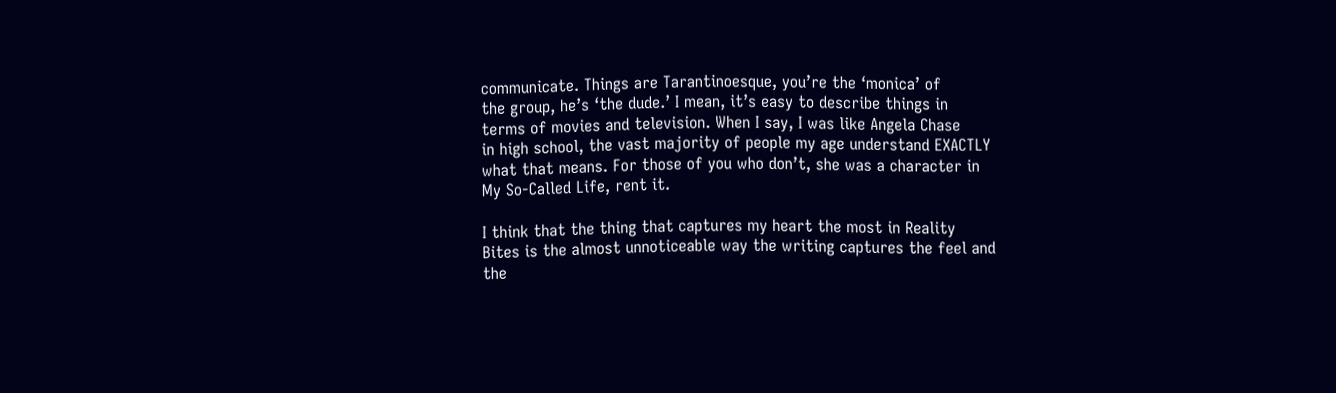communicate. Things are Tarantinoesque, you’re the ‘monica’ of
the group, he’s ‘the dude.’ I mean, it’s easy to describe things in
terms of movies and television. When I say, I was like Angela Chase
in high school, the vast majority of people my age understand EXACTLY
what that means. For those of you who don’t, she was a character in
My So-Called Life, rent it.

I think that the thing that captures my heart the most in Reality
Bites is the almost unnoticeable way the writing captures the feel and
the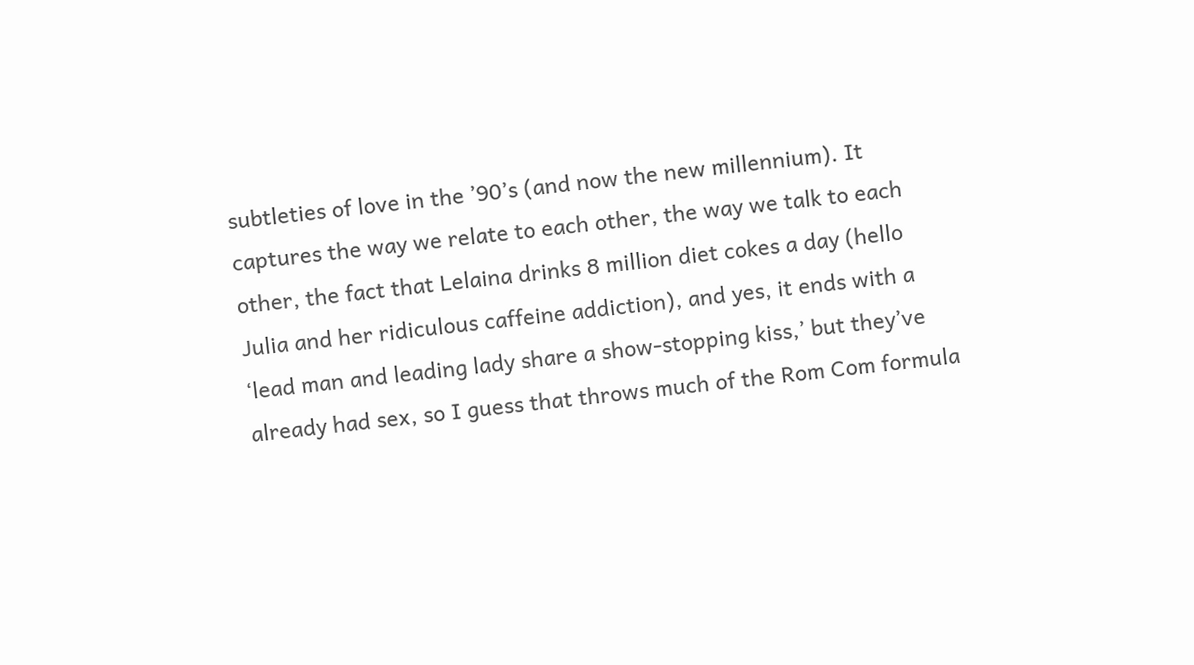subtleties of love in the ’90’s (and now the new millennium). It
captures the way we relate to each other, the way we talk to each
other, the fact that Lelaina drinks 8 million diet cokes a day (hello
Julia and her ridiculous caffeine addiction), and yes, it ends with a
‘lead man and leading lady share a show-stopping kiss,’ but they’ve
already had sex, so I guess that throws much of the Rom Com formula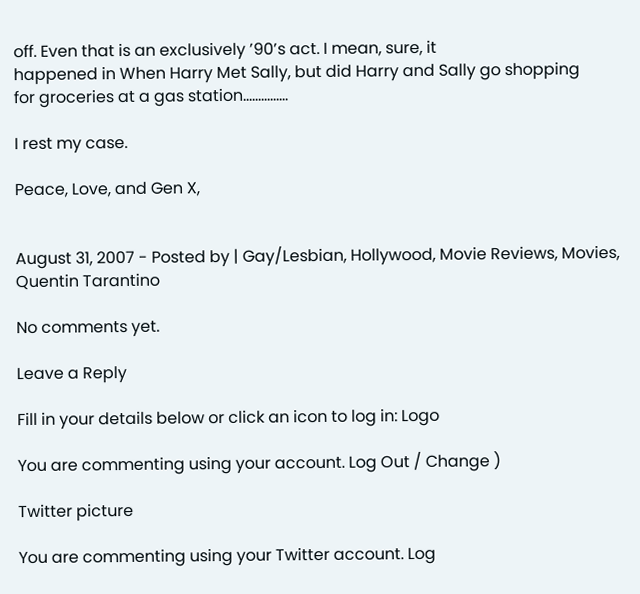off. Even that is an exclusively ’90’s act. I mean, sure, it
happened in When Harry Met Sally, but did Harry and Sally go shopping
for groceries at a gas station……………

I rest my case.

Peace, Love, and Gen X,


August 31, 2007 - Posted by | Gay/Lesbian, Hollywood, Movie Reviews, Movies, Quentin Tarantino

No comments yet.

Leave a Reply

Fill in your details below or click an icon to log in: Logo

You are commenting using your account. Log Out / Change )

Twitter picture

You are commenting using your Twitter account. Log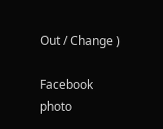Out / Change )

Facebook photo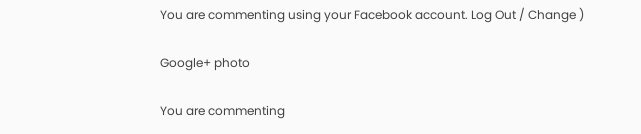You are commenting using your Facebook account. Log Out / Change )

Google+ photo

You are commenting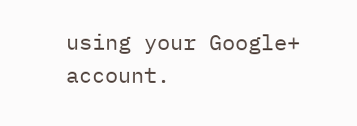using your Google+ account.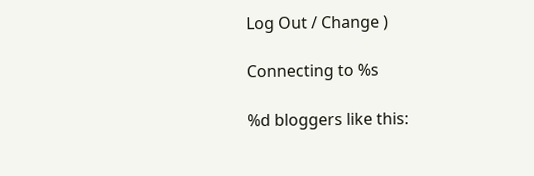Log Out / Change )

Connecting to %s

%d bloggers like this: